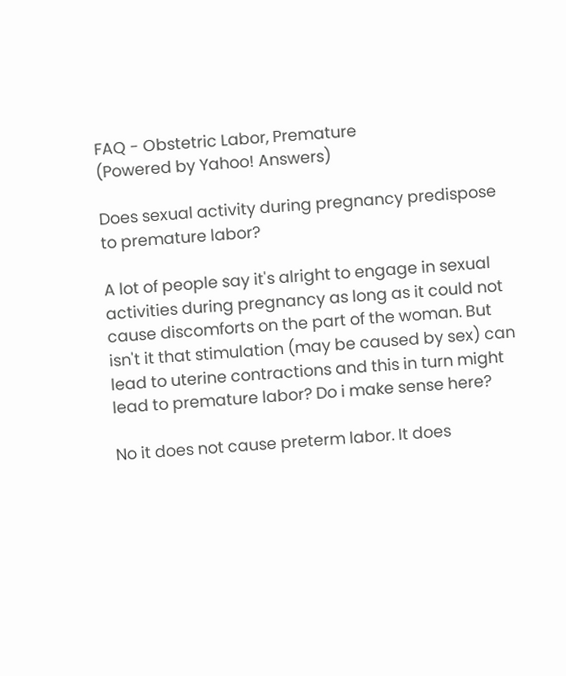FAQ - Obstetric Labor, Premature
(Powered by Yahoo! Answers)

Does sexual activity during pregnancy predispose to premature labor?

A lot of people say it's alright to engage in sexual activities during pregnancy as long as it could not cause discomforts on the part of the woman. But isn't it that stimulation (may be caused by sex) can lead to uterine contractions and this in turn might lead to premature labor? Do i make sense here?

No it does not cause preterm labor. It does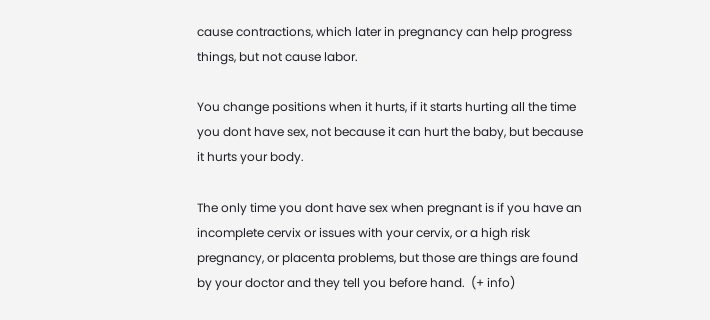cause contractions, which later in pregnancy can help progress things, but not cause labor.

You change positions when it hurts, if it starts hurting all the time you dont have sex, not because it can hurt the baby, but because it hurts your body.

The only time you dont have sex when pregnant is if you have an incomplete cervix or issues with your cervix, or a high risk pregnancy, or placenta problems, but those are things are found by your doctor and they tell you before hand.  (+ info)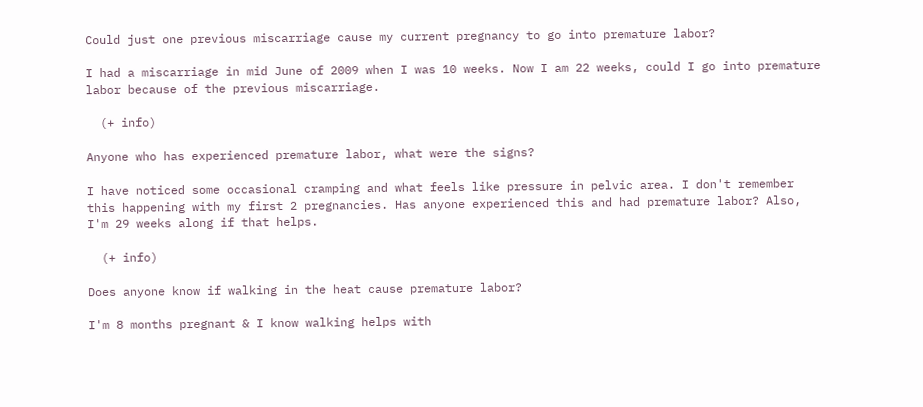Could just one previous miscarriage cause my current pregnancy to go into premature labor?

I had a miscarriage in mid June of 2009 when I was 10 weeks. Now I am 22 weeks, could I go into premature labor because of the previous miscarriage.

  (+ info)

Anyone who has experienced premature labor, what were the signs?

I have noticed some occasional cramping and what feels like pressure in pelvic area. I don't remember this happening with my first 2 pregnancies. Has anyone experienced this and had premature labor? Also, I'm 29 weeks along if that helps.

  (+ info)

Does anyone know if walking in the heat cause premature labor?

I'm 8 months pregnant & I know walking helps with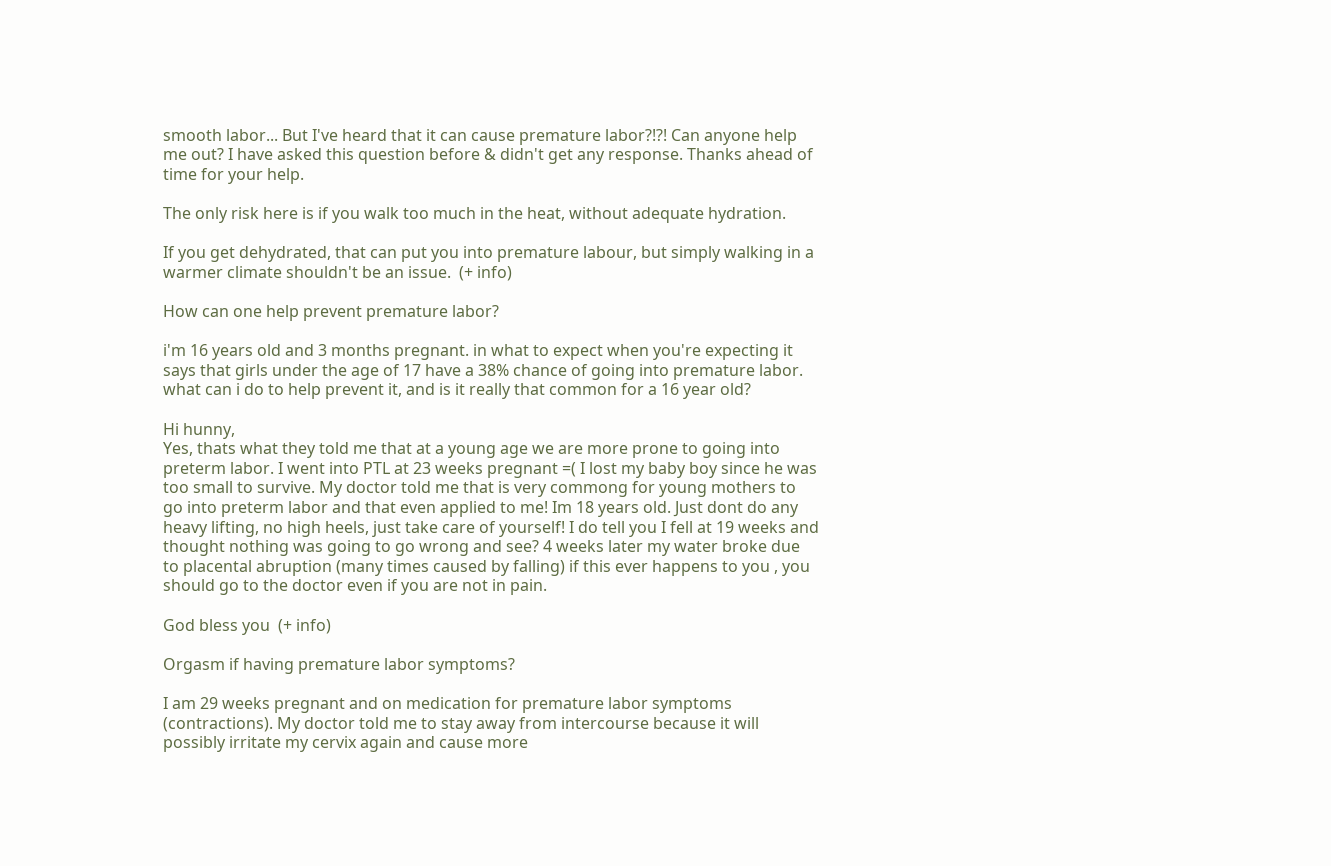smooth labor... But I've heard that it can cause premature labor?!?! Can anyone help me out? I have asked this question before & didn't get any response. Thanks ahead of time for your help.

The only risk here is if you walk too much in the heat, without adequate hydration.

If you get dehydrated, that can put you into premature labour, but simply walking in a warmer climate shouldn't be an issue.  (+ info)

How can one help prevent premature labor?

i'm 16 years old and 3 months pregnant. in what to expect when you're expecting it says that girls under the age of 17 have a 38% chance of going into premature labor. what can i do to help prevent it, and is it really that common for a 16 year old?

Hi hunny,
Yes, thats what they told me that at a young age we are more prone to going into preterm labor. I went into PTL at 23 weeks pregnant =( I lost my baby boy since he was too small to survive. My doctor told me that is very commong for young mothers to go into preterm labor and that even applied to me! Im 18 years old. Just dont do any heavy lifting, no high heels, just take care of yourself! I do tell you I fell at 19 weeks and thought nothing was going to go wrong and see? 4 weeks later my water broke due to placental abruption (many times caused by falling) if this ever happens to you , you should go to the doctor even if you are not in pain.

God bless you  (+ info)

Orgasm if having premature labor symptoms?

I am 29 weeks pregnant and on medication for premature labor symptoms (contractions). My doctor told me to stay away from intercourse because it will possibly irritate my cervix again and cause more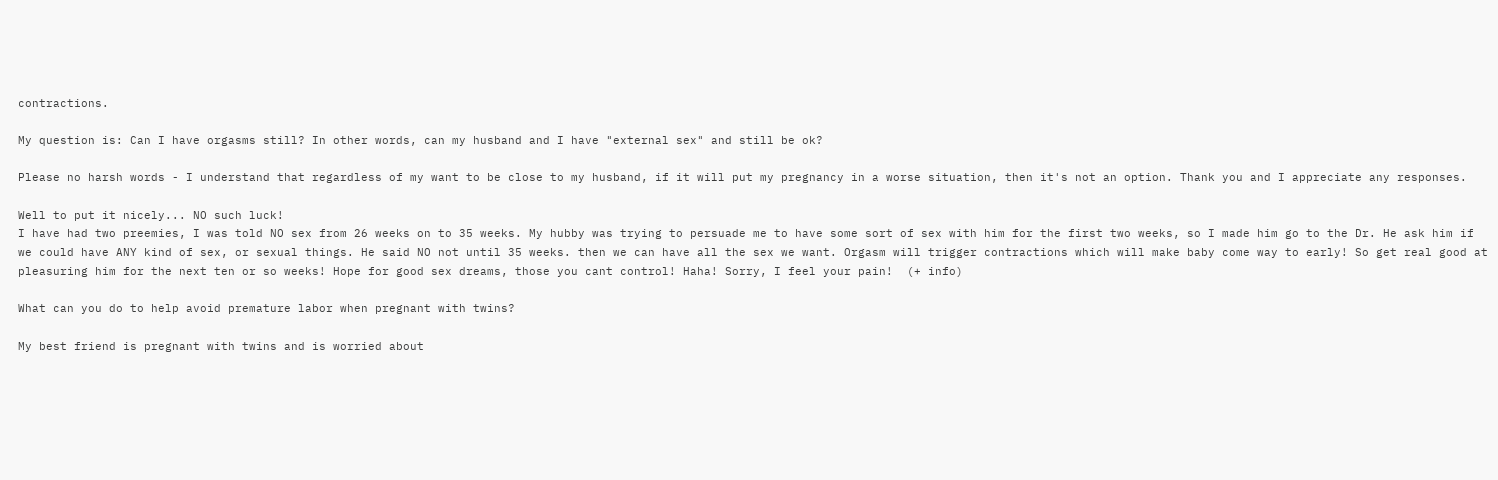contractions.

My question is: Can I have orgasms still? In other words, can my husband and I have "external sex" and still be ok?

Please no harsh words - I understand that regardless of my want to be close to my husband, if it will put my pregnancy in a worse situation, then it's not an option. Thank you and I appreciate any responses.

Well to put it nicely... NO such luck!
I have had two preemies, I was told NO sex from 26 weeks on to 35 weeks. My hubby was trying to persuade me to have some sort of sex with him for the first two weeks, so I made him go to the Dr. He ask him if we could have ANY kind of sex, or sexual things. He said NO not until 35 weeks. then we can have all the sex we want. Orgasm will trigger contractions which will make baby come way to early! So get real good at pleasuring him for the next ten or so weeks! Hope for good sex dreams, those you cant control! Haha! Sorry, I feel your pain!  (+ info)

What can you do to help avoid premature labor when pregnant with twins?

My best friend is pregnant with twins and is worried about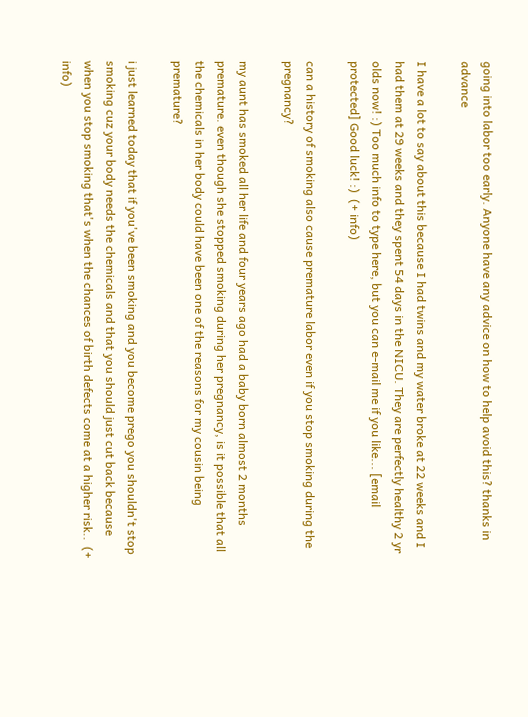going into labor too early. Anyone have any advice on how to help avoid this? thanks in advance

I have a lot to say about this because I had twins and my water broke at 22 weeks and I had them at 29 weeks and they spent 54 days in the NICU. They are perfectly healthy 2 yr olds now! :) Too much info to type here, but you can e-mail me if you like... [email protected] Good luck! :)  (+ info)

can a history of smoking also cause premature labor even if you stop smoking during the pregnancy?

my aunt has smoked all her life and four years ago had a baby born almost 2 months premature. even though she stopped smoking during her pregnancy, is it possible that all the chemicals in her body could have been one of the reasons for my cousin being premature?

i just learned today that if you've been smoking and you become prego you shouldn't stop smoking cuz your body needs the chemicals and that you should just cut back because when you stop smoking that's when the chances of birth defects come at a higher risk..  (+ info)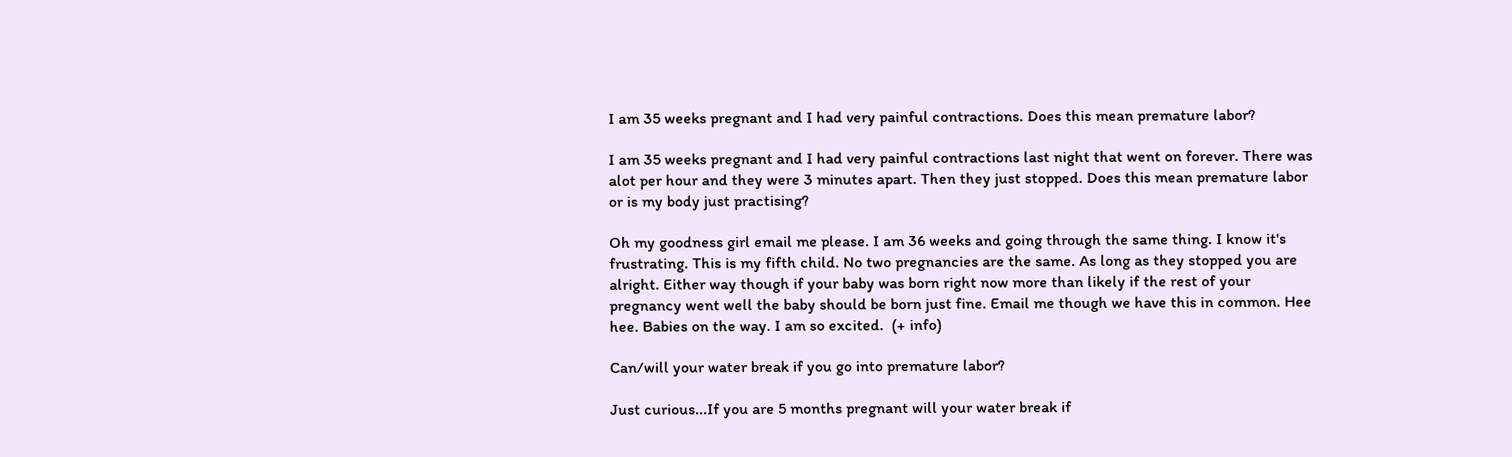I am 35 weeks pregnant and I had very painful contractions. Does this mean premature labor?

I am 35 weeks pregnant and I had very painful contractions last night that went on forever. There was alot per hour and they were 3 minutes apart. Then they just stopped. Does this mean premature labor or is my body just practising?

Oh my goodness girl email me please. I am 36 weeks and going through the same thing. I know it's frustrating. This is my fifth child. No two pregnancies are the same. As long as they stopped you are alright. Either way though if your baby was born right now more than likely if the rest of your pregnancy went well the baby should be born just fine. Email me though we have this in common. Hee hee. Babies on the way. I am so excited.  (+ info)

Can/will your water break if you go into premature labor?

Just curious...If you are 5 months pregnant will your water break if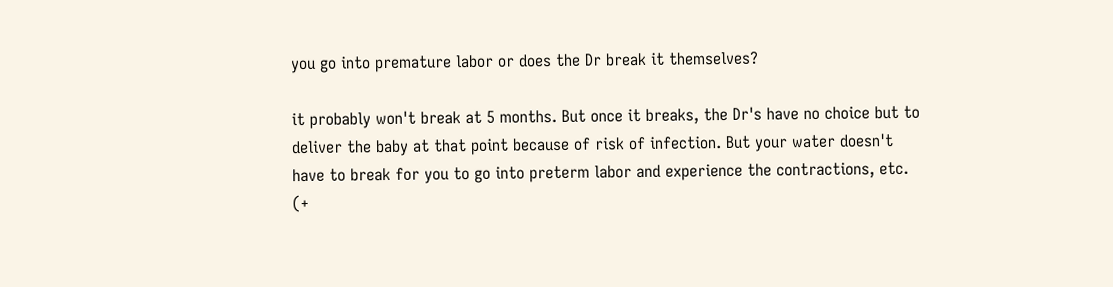you go into premature labor or does the Dr break it themselves?

it probably won't break at 5 months. But once it breaks, the Dr's have no choice but to deliver the baby at that point because of risk of infection. But your water doesn't have to break for you to go into preterm labor and experience the contractions, etc.  (+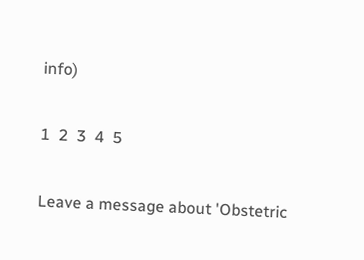info)

1  2  3  4  5

Leave a message about 'Obstetric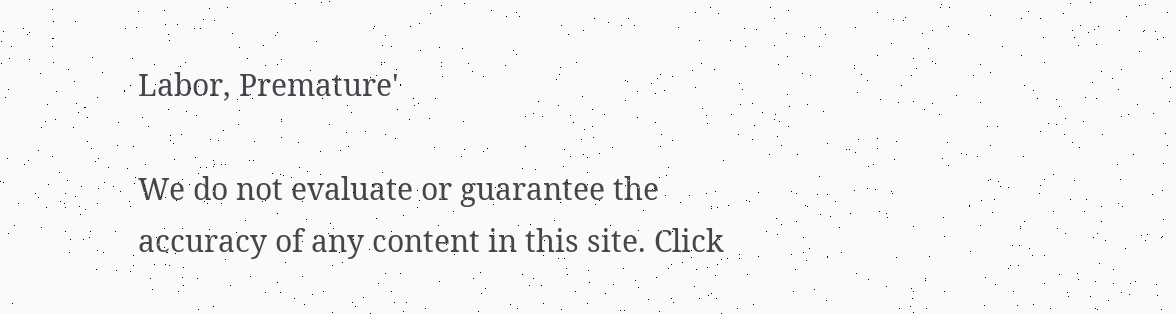Labor, Premature'

We do not evaluate or guarantee the accuracy of any content in this site. Click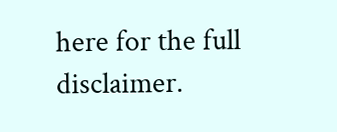here for the full disclaimer.